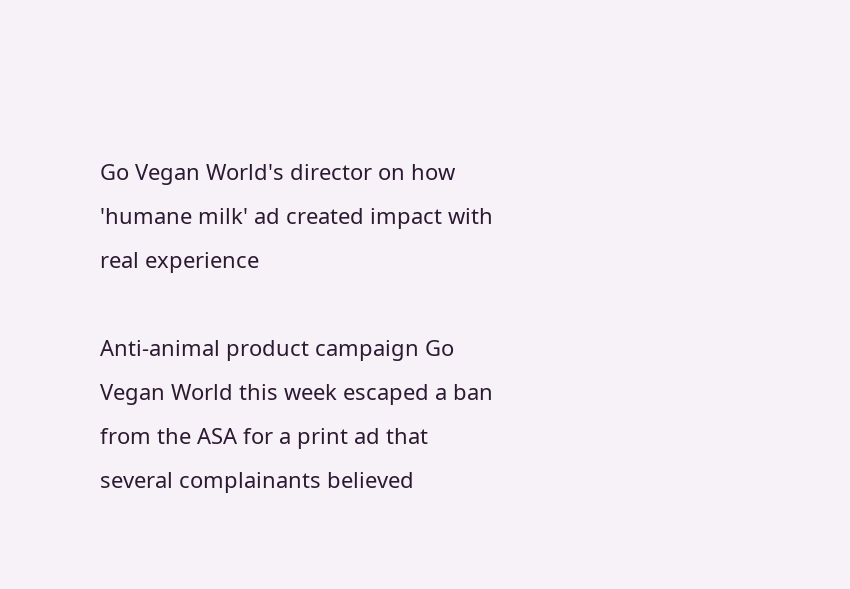Go Vegan World's director on how 'humane milk' ad created impact with real experience

Anti-animal product campaign Go Vegan World this week escaped a ban from the ASA for a print ad that several complainants believed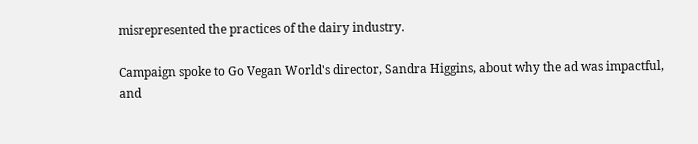misrepresented the practices of the dairy industry.

Campaign spoke to Go Vegan World's director, Sandra Higgins, about why the ad was impactful, and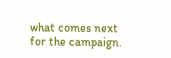what comes next for the campaign.